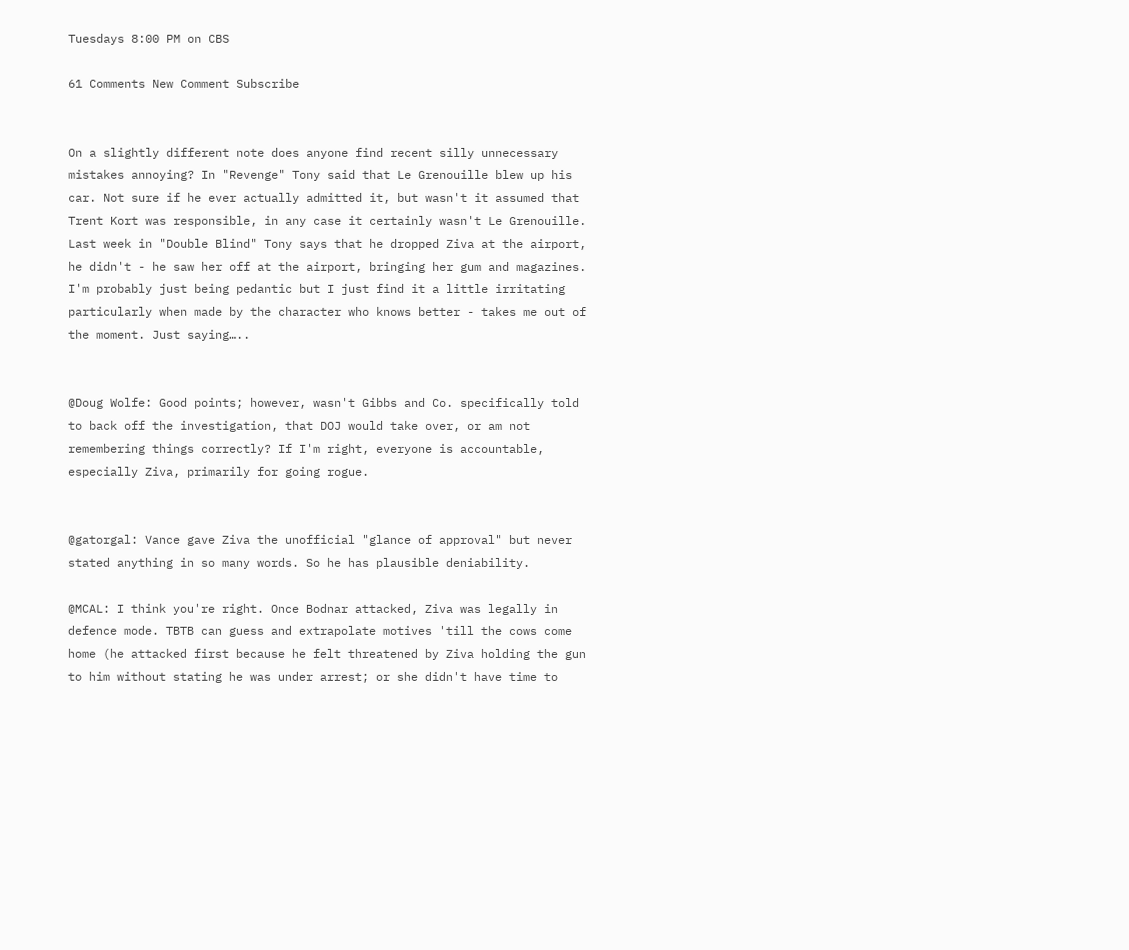Tuesdays 8:00 PM on CBS

61 Comments New Comment Subscribe


On a slightly different note does anyone find recent silly unnecessary mistakes annoying? In "Revenge" Tony said that Le Grenouille blew up his car. Not sure if he ever actually admitted it, but wasn't it assumed that Trent Kort was responsible, in any case it certainly wasn't Le Grenouille. Last week in "Double Blind" Tony says that he dropped Ziva at the airport, he didn't - he saw her off at the airport, bringing her gum and magazines. I'm probably just being pedantic but I just find it a little irritating particularly when made by the character who knows better - takes me out of the moment. Just saying…..


@Doug Wolfe: Good points; however, wasn't Gibbs and Co. specifically told to back off the investigation, that DOJ would take over, or am not remembering things correctly? If I'm right, everyone is accountable, especially Ziva, primarily for going rogue.


@gatorgal: Vance gave Ziva the unofficial "glance of approval" but never stated anything in so many words. So he has plausible deniability.

@MCAL: I think you're right. Once Bodnar attacked, Ziva was legally in defence mode. TBTB can guess and extrapolate motives 'till the cows come home (he attacked first because he felt threatened by Ziva holding the gun to him without stating he was under arrest; or she didn't have time to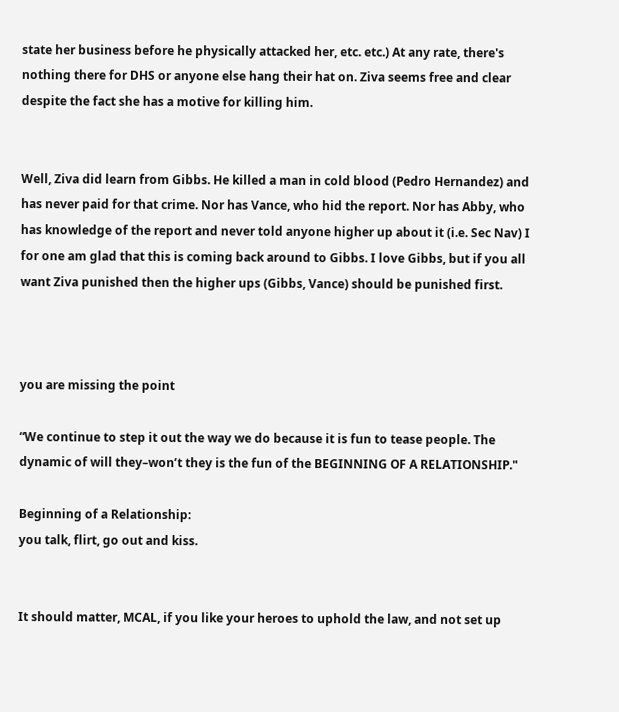state her business before he physically attacked her, etc. etc.) At any rate, there's nothing there for DHS or anyone else hang their hat on. Ziva seems free and clear despite the fact she has a motive for killing him.


Well, Ziva did learn from Gibbs. He killed a man in cold blood (Pedro Hernandez) and has never paid for that crime. Nor has Vance, who hid the report. Nor has Abby, who has knowledge of the report and never told anyone higher up about it (i.e. Sec Nav) I for one am glad that this is coming back around to Gibbs. I love Gibbs, but if you all want Ziva punished then the higher ups (Gibbs, Vance) should be punished first.



you are missing the point

“We continue to step it out the way we do because it is fun to tease people. The dynamic of will they–won’t they is the fun of the BEGINNING OF A RELATIONSHIP."

Beginning of a Relationship:
you talk, flirt, go out and kiss.


It should matter, MCAL, if you like your heroes to uphold the law, and not set up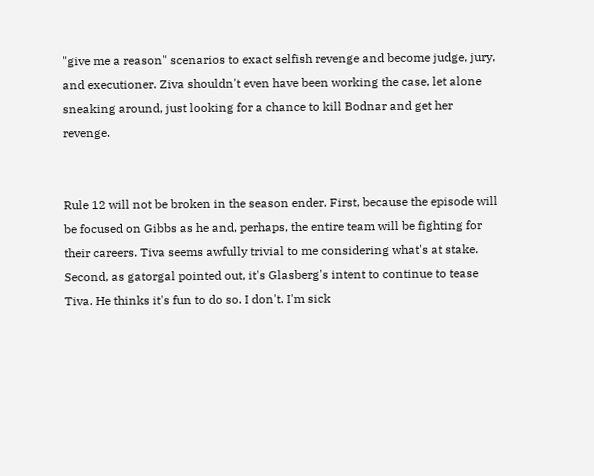"give me a reason" scenarios to exact selfish revenge and become judge, jury, and executioner. Ziva shouldn't even have been working the case, let alone sneaking around, just looking for a chance to kill Bodnar and get her revenge.


Rule 12 will not be broken in the season ender. First, because the episode will be focused on Gibbs as he and, perhaps, the entire team will be fighting for their careers. Tiva seems awfully trivial to me considering what's at stake. Second, as gatorgal pointed out, it's Glasberg's intent to continue to tease Tiva. He thinks it's fun to do so. I don't. I'm sick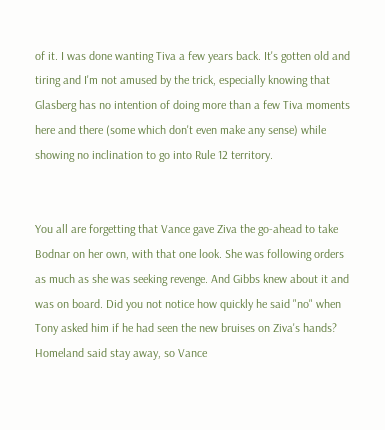of it. I was done wanting Tiva a few years back. It's gotten old and tiring and I'm not amused by the trick, especially knowing that Glasberg has no intention of doing more than a few Tiva moments here and there (some which don't even make any sense) while showing no inclination to go into Rule 12 territory.


You all are forgetting that Vance gave Ziva the go-ahead to take Bodnar on her own, with that one look. She was following orders as much as she was seeking revenge. And Gibbs knew about it and was on board. Did you not notice how quickly he said "no" when Tony asked him if he had seen the new bruises on Ziva's hands? Homeland said stay away, so Vance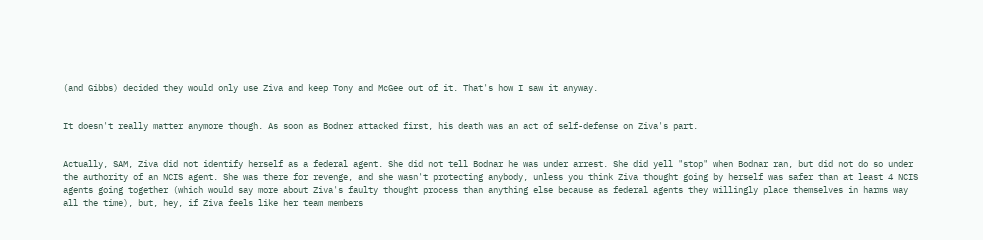(and Gibbs) decided they would only use Ziva and keep Tony and McGee out of it. That's how I saw it anyway.


It doesn't really matter anymore though. As soon as Bodner attacked first, his death was an act of self-defense on Ziva's part.


Actually, SAM, Ziva did not identify herself as a federal agent. She did not tell Bodnar he was under arrest. She did yell "stop" when Bodnar ran, but did not do so under the authority of an NCIS agent. She was there for revenge, and she wasn't protecting anybody, unless you think Ziva thought going by herself was safer than at least 4 NCIS agents going together (which would say more about Ziva's faulty thought process than anything else because as federal agents they willingly place themselves in harms way all the time), but, hey, if Ziva feels like her team members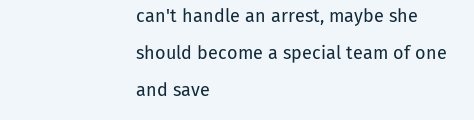can't handle an arrest, maybe she should become a special team of one and save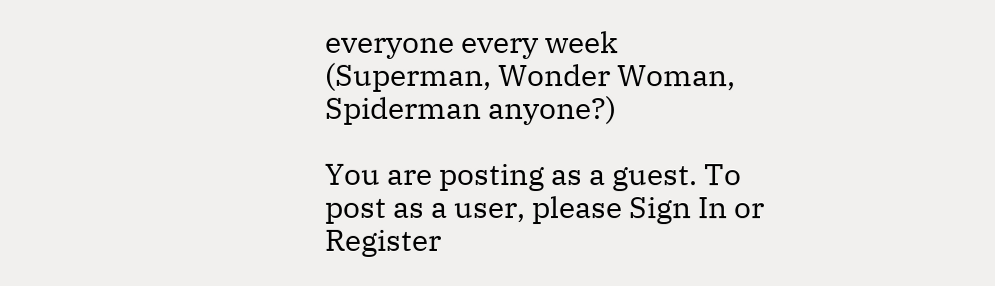everyone every week (Superman, Wonder Woman, Spiderman anyone?)

You are posting as a guest. To post as a user, please Sign In or Register